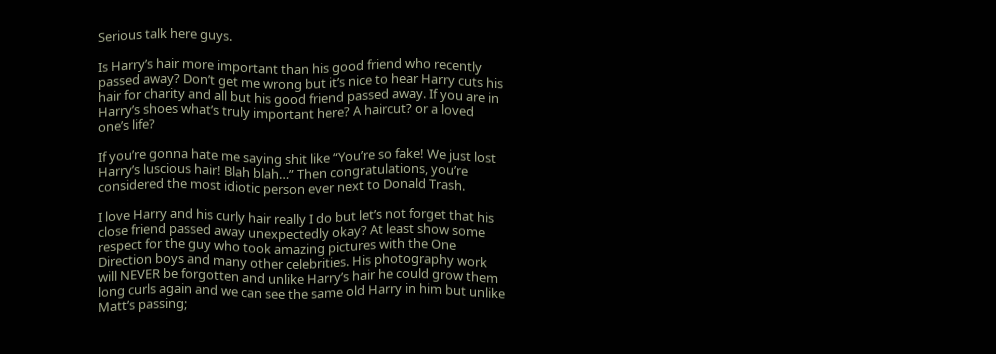Serious talk here guys.

Is Harry’s hair more important than his good friend who recently passed away? Don’t get me wrong but it’s nice to hear Harry cuts his hair for charity and all but his good friend passed away. If you are in Harry’s shoes what’s truly important here? A haircut? or a loved one’s life?

If you’re gonna hate me saying shit like “You’re so fake! We just lost Harry’s luscious hair! Blah blah…” Then congratulations, you’re considered the most idiotic person ever next to Donald Trash.

I love Harry and his curly hair really I do but let’s not forget that his close friend passed away unexpectedly okay? At least show some respect for the guy who took amazing pictures with the One Direction boys and many other celebrities. His photography work will NEVER be forgotten and unlike Harry’s hair he could grow them long curls again and we can see the same old Harry in him but unlike Matt’s passing;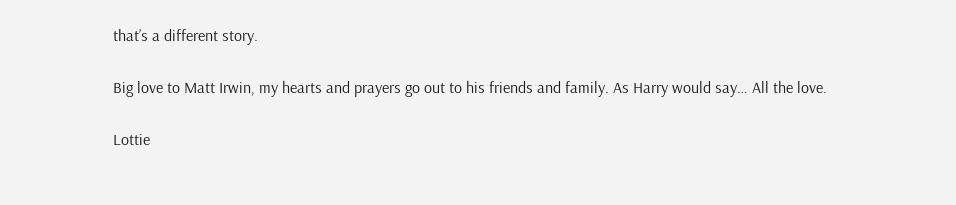that’s a different story.

Big love to Matt Irwin, my hearts and prayers go out to his friends and family. As Harry would say… All the love.

Lottie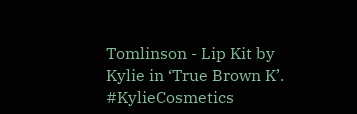Tomlinson - Lip Kit by Kylie in ‘True Brown K’. #KylieCosmetics